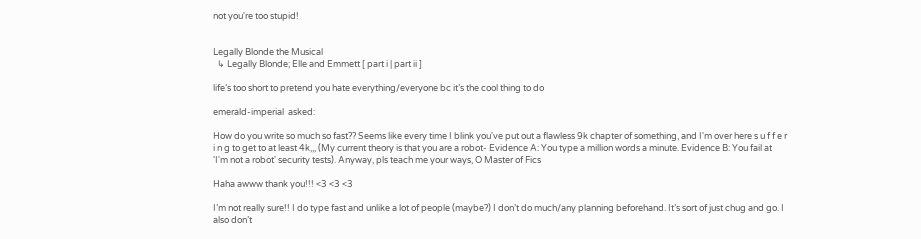not you're too stupid!


Legally Blonde the Musical
  ↳ Legally Blonde; Elle and Emmett [ part i | part ii ]

life’s too short to pretend you hate everything/everyone bc it’s the cool thing to do

emerald-imperial  asked:

How do you write so much so fast?? Seems like every time I blink you've put out a flawless 9k chapter of something, and I'm over here s u f f e r i n g to get to at least 4k,,, (My current theory is that you are a robot- Evidence A: You type a million words a minute. Evidence B: You fail at 'I'm not a robot' security tests). Anyway, pls teach me your ways, O Master of Fics

Haha awww thank you!!! <3 <3 <3

I’m not really sure!! I do type fast and unlike a lot of people (maybe?) I don’t do much/any planning beforehand. It’s sort of just chug and go. I also don’t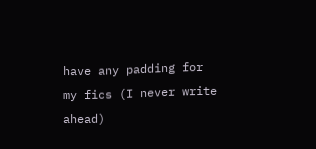have any padding for my fics (I never write ahead)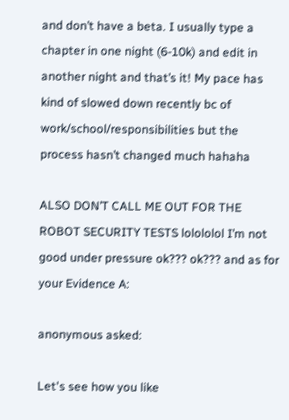and don’t have a beta. I usually type a chapter in one night (6-10k) and edit in another night and that’s it! My pace has kind of slowed down recently bc of work/school/responsibilities but the process hasn’t changed much hahaha

ALSO DON’T CALL ME OUT FOR THE ROBOT SECURITY TESTS lolololol I’m not good under pressure ok??? ok??? and as for your Evidence A:

anonymous asked:

Let's see how you like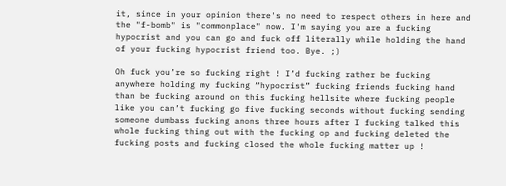it, since in your opinion there's no need to respect others in here and the "f-bomb" is "commonplace" now. I'm saying you are a fucking hypocrist and you can go and fuck off literally while holding the hand of your fucking hypocrist friend too. Bye. ;)

Oh fuck you’re so fucking right ! I’d fucking rather be fucking anywhere holding my fucking “hypocrist” fucking friends fucking hand than be fucking around on this fucking hellsite where fucking people like you can’t fucking go five fucking seconds without fucking sending someone dumbass fucking anons three hours after I fucking talked this whole fucking thing out with the fucking op and fucking deleted the fucking posts and fucking closed the whole fucking matter up !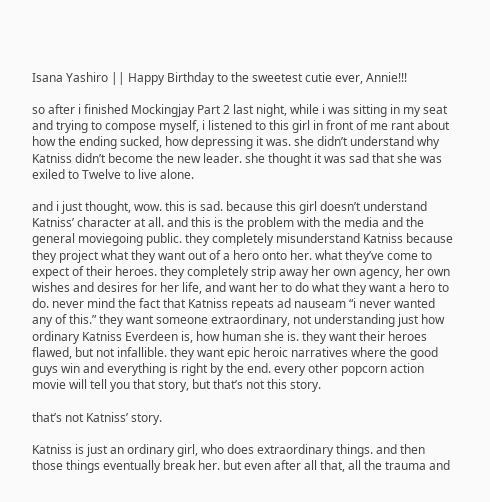Isana Yashiro || Happy Birthday to the sweetest cutie ever, Annie!!!

so after i finished Mockingjay Part 2 last night, while i was sitting in my seat and trying to compose myself, i listened to this girl in front of me rant about how the ending sucked, how depressing it was. she didn’t understand why Katniss didn’t become the new leader. she thought it was sad that she was exiled to Twelve to live alone.

and i just thought, wow. this is sad. because this girl doesn’t understand Katniss’ character at all. and this is the problem with the media and the general moviegoing public. they completely misunderstand Katniss because they project what they want out of a hero onto her. what they’ve come to expect of their heroes. they completely strip away her own agency, her own wishes and desires for her life, and want her to do what they want a hero to do. never mind the fact that Katniss repeats ad nauseam “i never wanted any of this.” they want someone extraordinary, not understanding just how ordinary Katniss Everdeen is, how human she is. they want their heroes flawed, but not infallible. they want epic heroic narratives where the good guys win and everything is right by the end. every other popcorn action movie will tell you that story, but that’s not this story.

that’s not Katniss’ story.

Katniss is just an ordinary girl, who does extraordinary things. and then those things eventually break her. but even after all that, all the trauma and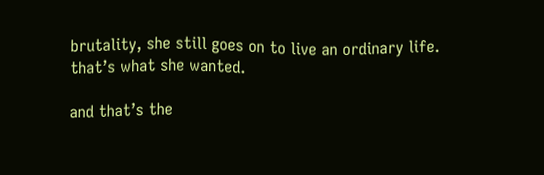brutality, she still goes on to live an ordinary life. that’s what she wanted.

and that’s the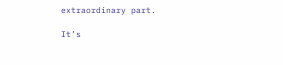extraordinary part.

It’s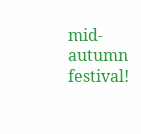mid-autumn festival!